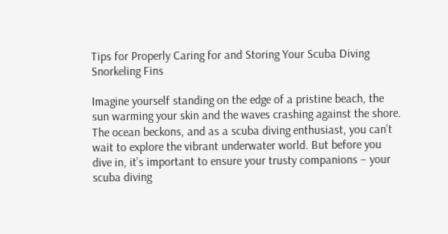Tips for Properly Caring for and Storing Your Scuba Diving Snorkeling Fins

Imagine yourself standing on the edge of a pristine beach, the sun warming your skin and the waves crashing against the shore. The ocean beckons, and as a scuba diving enthusiast, you can’t wait to explore the vibrant underwater world. But before you dive in, it’s important to ensure your trusty companions – your scuba diving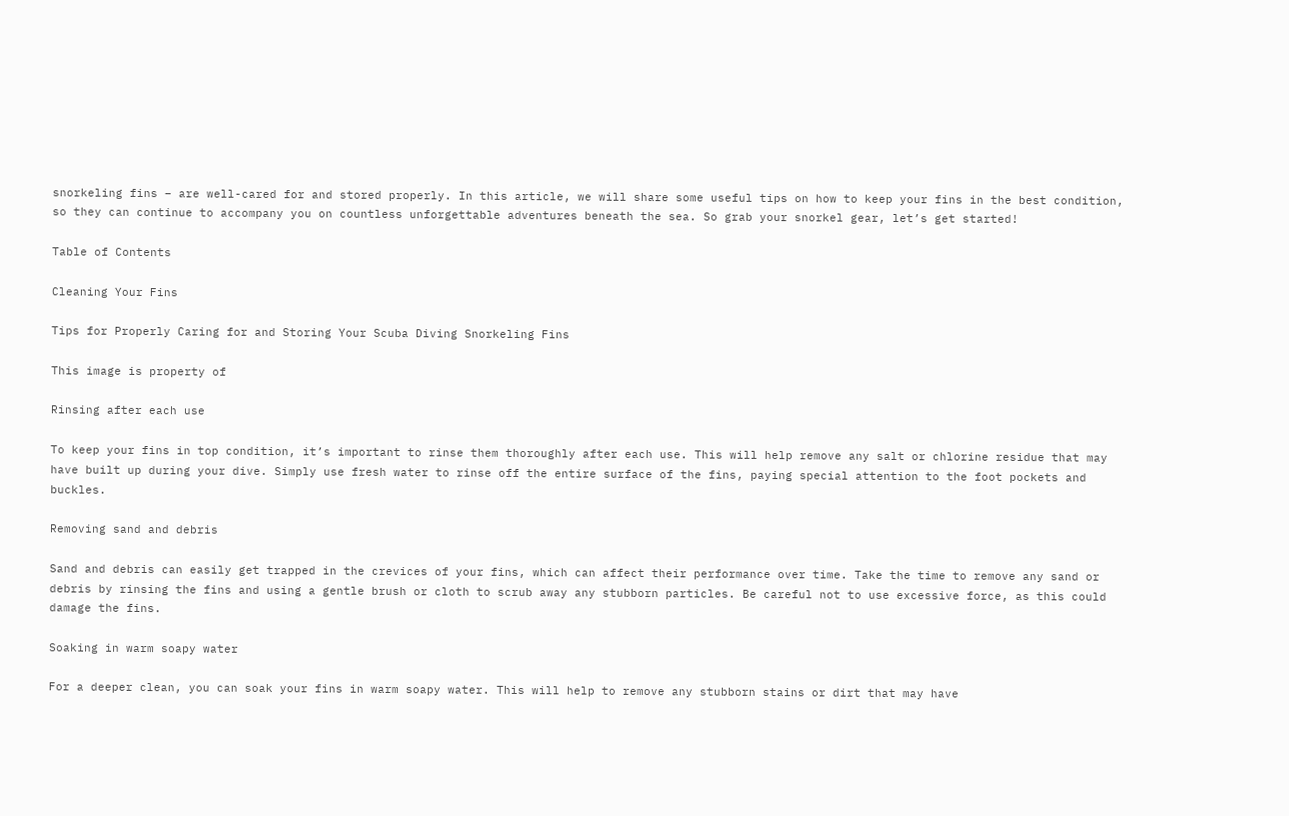snorkeling fins – are well-cared for and stored properly. In this article, we will share some useful tips on how to keep your fins in the best condition, so they can continue to accompany you on countless unforgettable adventures beneath the sea. So grab your snorkel gear, let’s get started!

Table of Contents

Cleaning Your Fins

Tips for Properly Caring for and Storing Your Scuba Diving Snorkeling Fins

This image is property of

Rinsing after each use

To keep your fins in top condition, it’s important to rinse them thoroughly after each use. This will help remove any salt or chlorine residue that may have built up during your dive. Simply use fresh water to rinse off the entire surface of the fins, paying special attention to the foot pockets and buckles.

Removing sand and debris

Sand and debris can easily get trapped in the crevices of your fins, which can affect their performance over time. Take the time to remove any sand or debris by rinsing the fins and using a gentle brush or cloth to scrub away any stubborn particles. Be careful not to use excessive force, as this could damage the fins.

Soaking in warm soapy water

For a deeper clean, you can soak your fins in warm soapy water. This will help to remove any stubborn stains or dirt that may have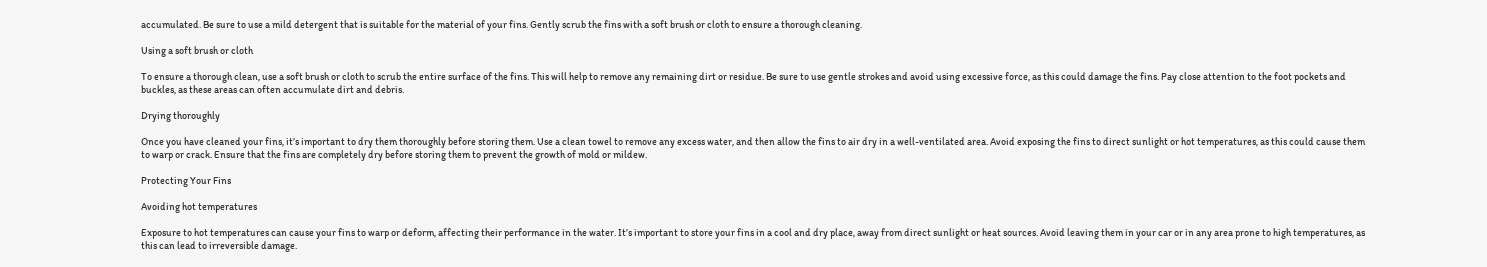accumulated. Be sure to use a mild detergent that is suitable for the material of your fins. Gently scrub the fins with a soft brush or cloth to ensure a thorough cleaning.

Using a soft brush or cloth

To ensure a thorough clean, use a soft brush or cloth to scrub the entire surface of the fins. This will help to remove any remaining dirt or residue. Be sure to use gentle strokes and avoid using excessive force, as this could damage the fins. Pay close attention to the foot pockets and buckles, as these areas can often accumulate dirt and debris.

Drying thoroughly

Once you have cleaned your fins, it’s important to dry them thoroughly before storing them. Use a clean towel to remove any excess water, and then allow the fins to air dry in a well-ventilated area. Avoid exposing the fins to direct sunlight or hot temperatures, as this could cause them to warp or crack. Ensure that the fins are completely dry before storing them to prevent the growth of mold or mildew.

Protecting Your Fins

Avoiding hot temperatures

Exposure to hot temperatures can cause your fins to warp or deform, affecting their performance in the water. It’s important to store your fins in a cool and dry place, away from direct sunlight or heat sources. Avoid leaving them in your car or in any area prone to high temperatures, as this can lead to irreversible damage.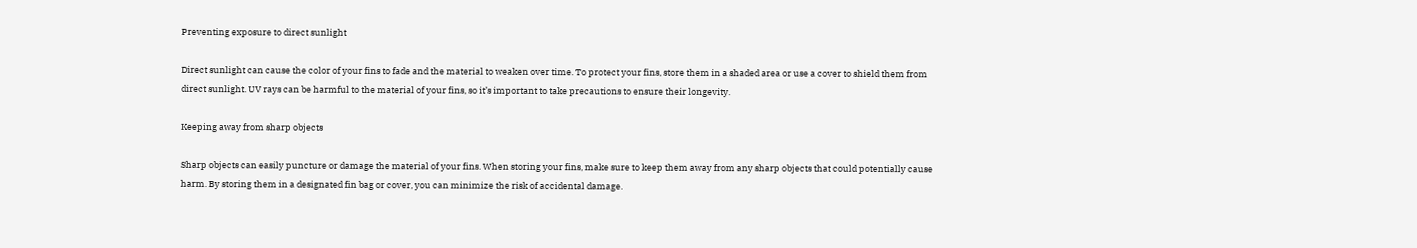Preventing exposure to direct sunlight

Direct sunlight can cause the color of your fins to fade and the material to weaken over time. To protect your fins, store them in a shaded area or use a cover to shield them from direct sunlight. UV rays can be harmful to the material of your fins, so it’s important to take precautions to ensure their longevity.

Keeping away from sharp objects

Sharp objects can easily puncture or damage the material of your fins. When storing your fins, make sure to keep them away from any sharp objects that could potentially cause harm. By storing them in a designated fin bag or cover, you can minimize the risk of accidental damage.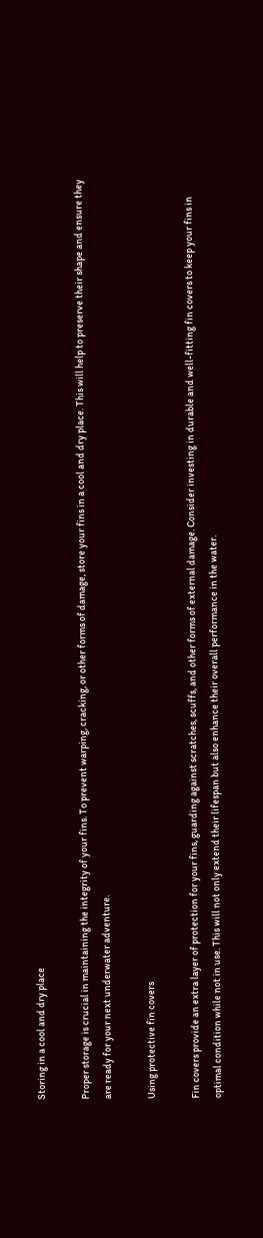Storing in a cool and dry place

Proper storage is crucial in maintaining the integrity of your fins. To prevent warping, cracking, or other forms of damage, store your fins in a cool and dry place. This will help to preserve their shape and ensure they are ready for your next underwater adventure.

Using protective fin covers

Fin covers provide an extra layer of protection for your fins, guarding against scratches, scuffs, and other forms of external damage. Consider investing in durable and well-fitting fin covers to keep your fins in optimal condition while not in use. This will not only extend their lifespan but also enhance their overall performance in the water.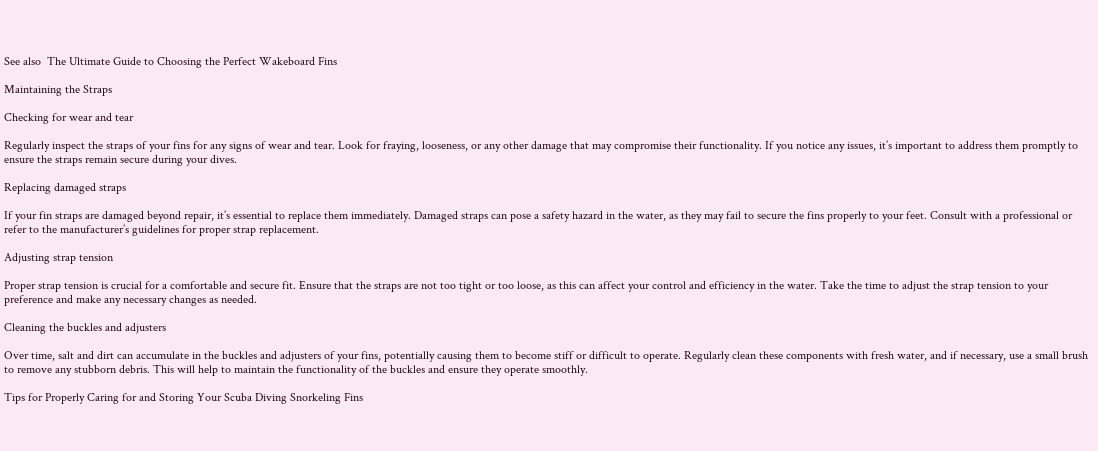See also  The Ultimate Guide to Choosing the Perfect Wakeboard Fins

Maintaining the Straps

Checking for wear and tear

Regularly inspect the straps of your fins for any signs of wear and tear. Look for fraying, looseness, or any other damage that may compromise their functionality. If you notice any issues, it’s important to address them promptly to ensure the straps remain secure during your dives.

Replacing damaged straps

If your fin straps are damaged beyond repair, it’s essential to replace them immediately. Damaged straps can pose a safety hazard in the water, as they may fail to secure the fins properly to your feet. Consult with a professional or refer to the manufacturer’s guidelines for proper strap replacement.

Adjusting strap tension

Proper strap tension is crucial for a comfortable and secure fit. Ensure that the straps are not too tight or too loose, as this can affect your control and efficiency in the water. Take the time to adjust the strap tension to your preference and make any necessary changes as needed.

Cleaning the buckles and adjusters

Over time, salt and dirt can accumulate in the buckles and adjusters of your fins, potentially causing them to become stiff or difficult to operate. Regularly clean these components with fresh water, and if necessary, use a small brush to remove any stubborn debris. This will help to maintain the functionality of the buckles and ensure they operate smoothly.

Tips for Properly Caring for and Storing Your Scuba Diving Snorkeling Fins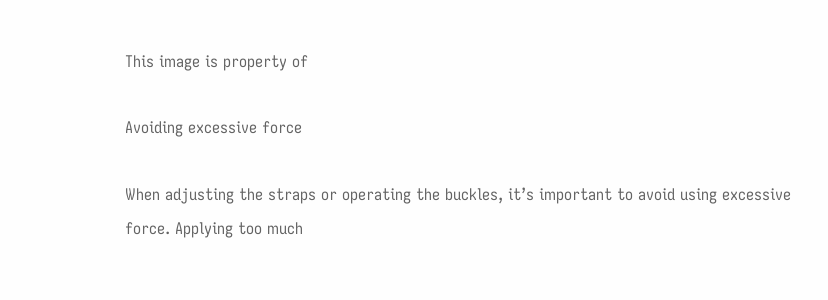This image is property of

Avoiding excessive force

When adjusting the straps or operating the buckles, it’s important to avoid using excessive force. Applying too much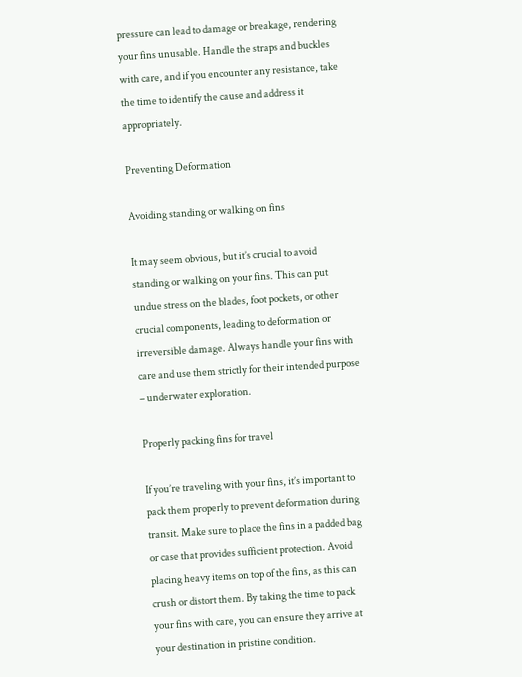pressure can lead to damage or breakage, rendering your fins unusable. Handle the straps and buckles with care, and if you encounter any resistance, take the time to identify the cause and address it appropriately.

Preventing Deformation

Avoiding standing or walking on fins

It may seem obvious, but it’s crucial to avoid standing or walking on your fins. This can put undue stress on the blades, foot pockets, or other crucial components, leading to deformation or irreversible damage. Always handle your fins with care and use them strictly for their intended purpose – underwater exploration.

Properly packing fins for travel

If you’re traveling with your fins, it’s important to pack them properly to prevent deformation during transit. Make sure to place the fins in a padded bag or case that provides sufficient protection. Avoid placing heavy items on top of the fins, as this can crush or distort them. By taking the time to pack your fins with care, you can ensure they arrive at your destination in pristine condition.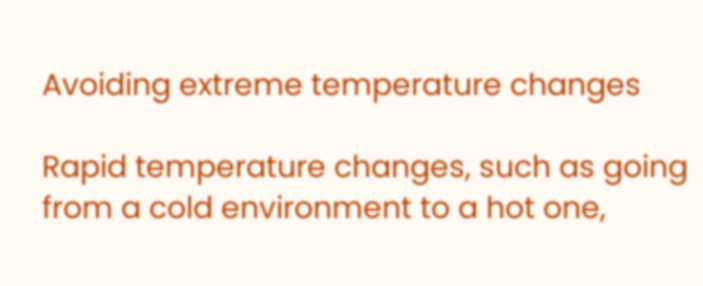Avoiding extreme temperature changes

Rapid temperature changes, such as going from a cold environment to a hot one,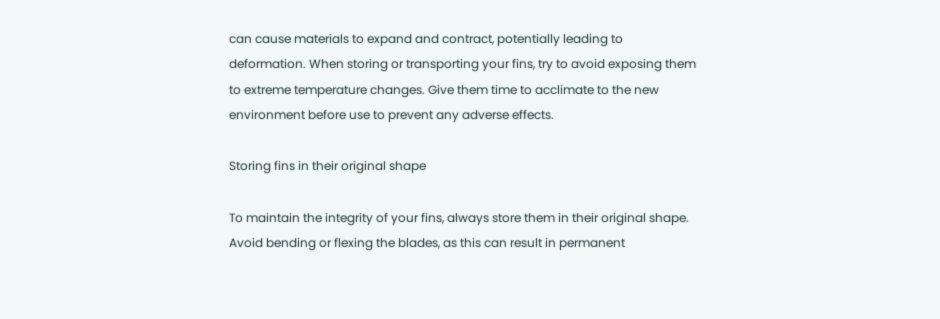can cause materials to expand and contract, potentially leading to deformation. When storing or transporting your fins, try to avoid exposing them to extreme temperature changes. Give them time to acclimate to the new environment before use to prevent any adverse effects.

Storing fins in their original shape

To maintain the integrity of your fins, always store them in their original shape. Avoid bending or flexing the blades, as this can result in permanent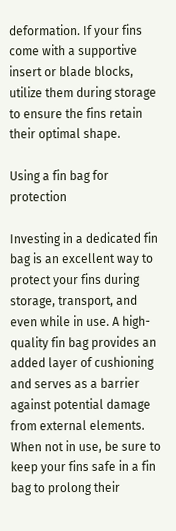deformation. If your fins come with a supportive insert or blade blocks, utilize them during storage to ensure the fins retain their optimal shape.

Using a fin bag for protection

Investing in a dedicated fin bag is an excellent way to protect your fins during storage, transport, and even while in use. A high-quality fin bag provides an added layer of cushioning and serves as a barrier against potential damage from external elements. When not in use, be sure to keep your fins safe in a fin bag to prolong their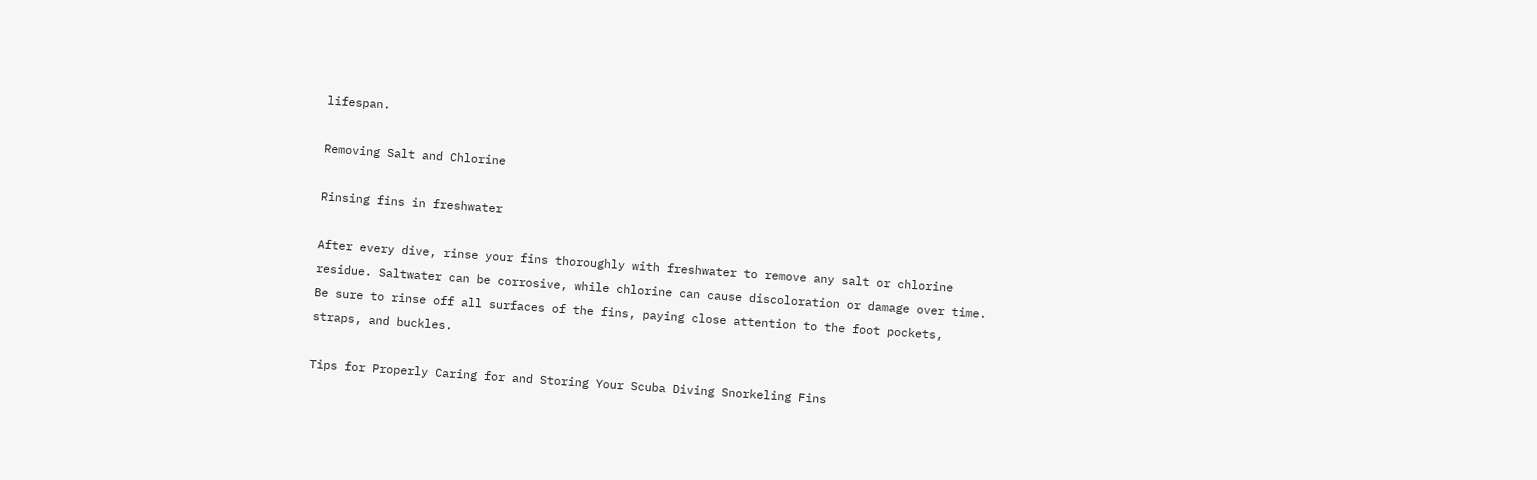lifespan.

Removing Salt and Chlorine

Rinsing fins in freshwater

After every dive, rinse your fins thoroughly with freshwater to remove any salt or chlorine residue. Saltwater can be corrosive, while chlorine can cause discoloration or damage over time. Be sure to rinse off all surfaces of the fins, paying close attention to the foot pockets, straps, and buckles.

Tips for Properly Caring for and Storing Your Scuba Diving Snorkeling Fins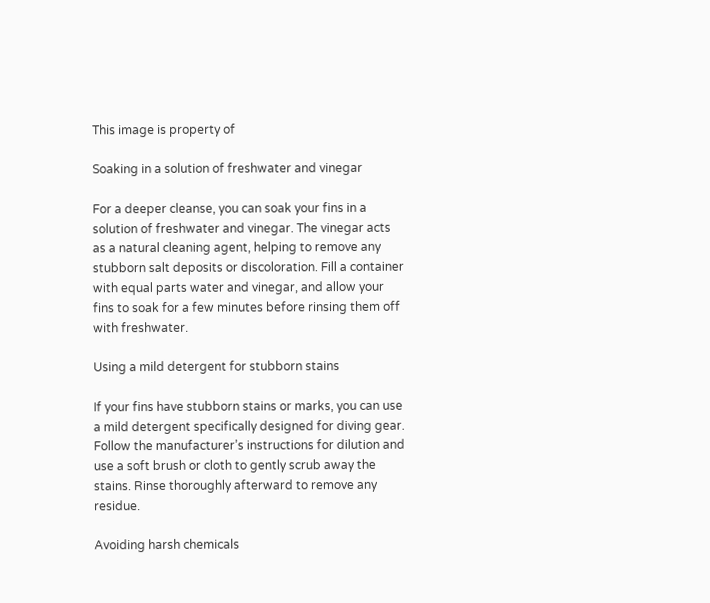This image is property of

Soaking in a solution of freshwater and vinegar

For a deeper cleanse, you can soak your fins in a solution of freshwater and vinegar. The vinegar acts as a natural cleaning agent, helping to remove any stubborn salt deposits or discoloration. Fill a container with equal parts water and vinegar, and allow your fins to soak for a few minutes before rinsing them off with freshwater.

Using a mild detergent for stubborn stains

If your fins have stubborn stains or marks, you can use a mild detergent specifically designed for diving gear. Follow the manufacturer’s instructions for dilution and use a soft brush or cloth to gently scrub away the stains. Rinse thoroughly afterward to remove any residue.

Avoiding harsh chemicals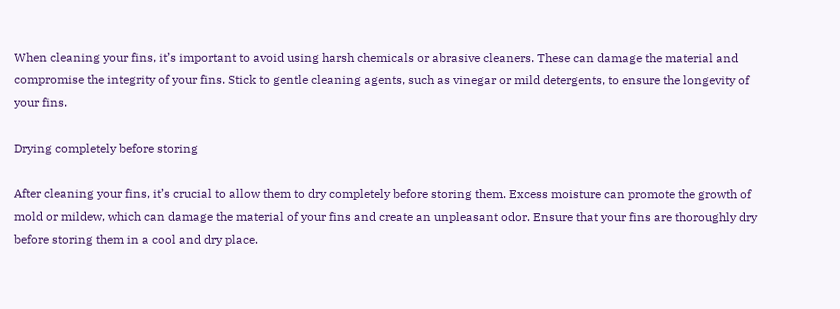When cleaning your fins, it’s important to avoid using harsh chemicals or abrasive cleaners. These can damage the material and compromise the integrity of your fins. Stick to gentle cleaning agents, such as vinegar or mild detergents, to ensure the longevity of your fins.

Drying completely before storing

After cleaning your fins, it’s crucial to allow them to dry completely before storing them. Excess moisture can promote the growth of mold or mildew, which can damage the material of your fins and create an unpleasant odor. Ensure that your fins are thoroughly dry before storing them in a cool and dry place.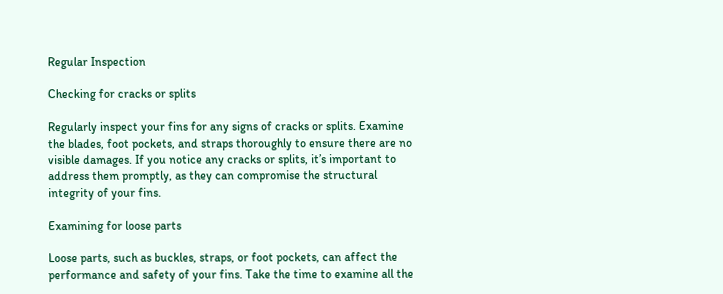Regular Inspection

Checking for cracks or splits

Regularly inspect your fins for any signs of cracks or splits. Examine the blades, foot pockets, and straps thoroughly to ensure there are no visible damages. If you notice any cracks or splits, it’s important to address them promptly, as they can compromise the structural integrity of your fins.

Examining for loose parts

Loose parts, such as buckles, straps, or foot pockets, can affect the performance and safety of your fins. Take the time to examine all the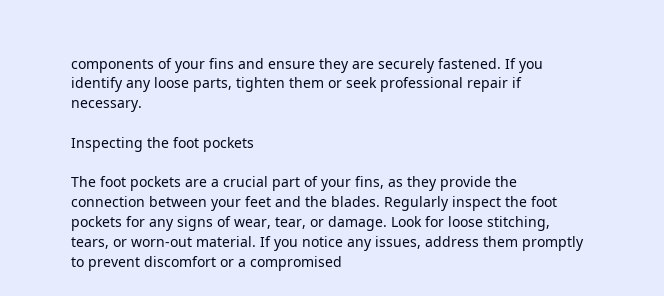components of your fins and ensure they are securely fastened. If you identify any loose parts, tighten them or seek professional repair if necessary.

Inspecting the foot pockets

The foot pockets are a crucial part of your fins, as they provide the connection between your feet and the blades. Regularly inspect the foot pockets for any signs of wear, tear, or damage. Look for loose stitching, tears, or worn-out material. If you notice any issues, address them promptly to prevent discomfort or a compromised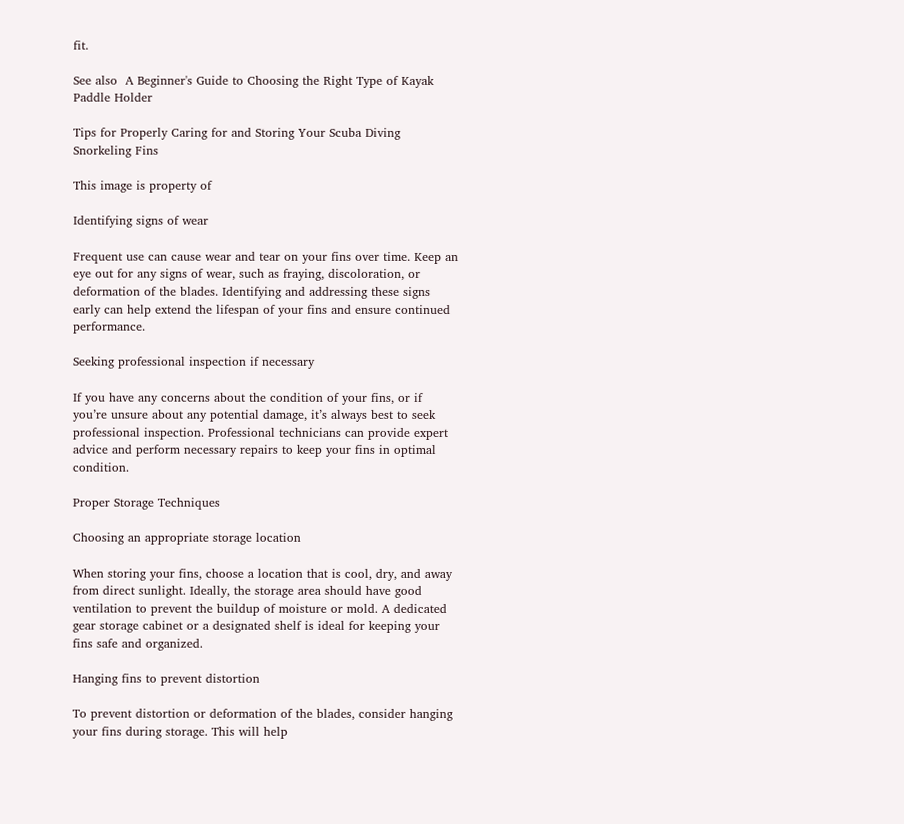fit.

See also  A Beginner's Guide to Choosing the Right Type of Kayak Paddle Holder

Tips for Properly Caring for and Storing Your Scuba Diving Snorkeling Fins

This image is property of

Identifying signs of wear

Frequent use can cause wear and tear on your fins over time. Keep an eye out for any signs of wear, such as fraying, discoloration, or deformation of the blades. Identifying and addressing these signs early can help extend the lifespan of your fins and ensure continued performance.

Seeking professional inspection if necessary

If you have any concerns about the condition of your fins, or if you’re unsure about any potential damage, it’s always best to seek professional inspection. Professional technicians can provide expert advice and perform necessary repairs to keep your fins in optimal condition.

Proper Storage Techniques

Choosing an appropriate storage location

When storing your fins, choose a location that is cool, dry, and away from direct sunlight. Ideally, the storage area should have good ventilation to prevent the buildup of moisture or mold. A dedicated gear storage cabinet or a designated shelf is ideal for keeping your fins safe and organized.

Hanging fins to prevent distortion

To prevent distortion or deformation of the blades, consider hanging your fins during storage. This will help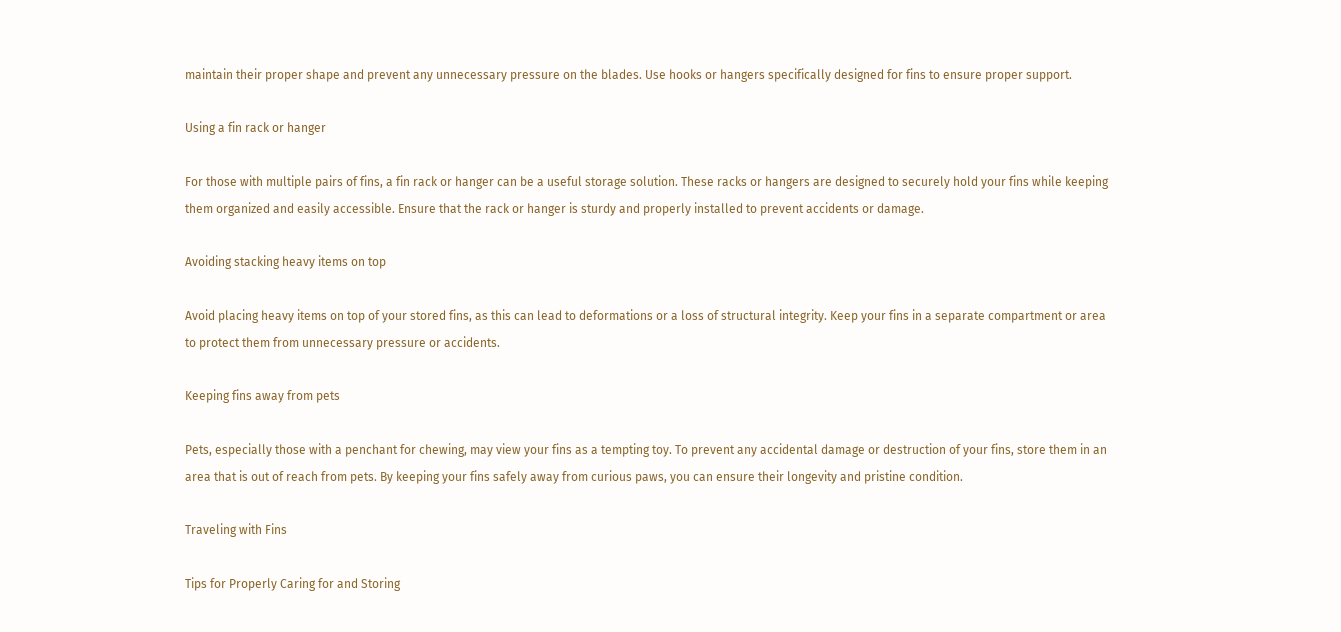maintain their proper shape and prevent any unnecessary pressure on the blades. Use hooks or hangers specifically designed for fins to ensure proper support.

Using a fin rack or hanger

For those with multiple pairs of fins, a fin rack or hanger can be a useful storage solution. These racks or hangers are designed to securely hold your fins while keeping them organized and easily accessible. Ensure that the rack or hanger is sturdy and properly installed to prevent accidents or damage.

Avoiding stacking heavy items on top

Avoid placing heavy items on top of your stored fins, as this can lead to deformations or a loss of structural integrity. Keep your fins in a separate compartment or area to protect them from unnecessary pressure or accidents.

Keeping fins away from pets

Pets, especially those with a penchant for chewing, may view your fins as a tempting toy. To prevent any accidental damage or destruction of your fins, store them in an area that is out of reach from pets. By keeping your fins safely away from curious paws, you can ensure their longevity and pristine condition.

Traveling with Fins

Tips for Properly Caring for and Storing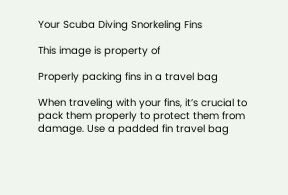Your Scuba Diving Snorkeling Fins

This image is property of

Properly packing fins in a travel bag

When traveling with your fins, it’s crucial to pack them properly to protect them from damage. Use a padded fin travel bag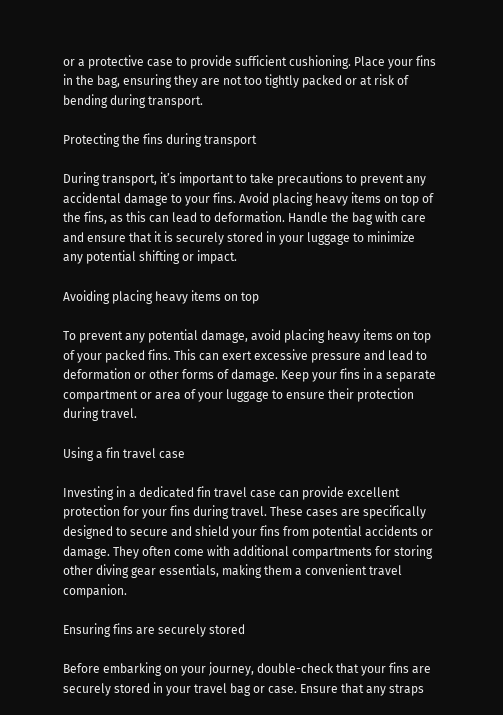or a protective case to provide sufficient cushioning. Place your fins in the bag, ensuring they are not too tightly packed or at risk of bending during transport.

Protecting the fins during transport

During transport, it’s important to take precautions to prevent any accidental damage to your fins. Avoid placing heavy items on top of the fins, as this can lead to deformation. Handle the bag with care and ensure that it is securely stored in your luggage to minimize any potential shifting or impact.

Avoiding placing heavy items on top

To prevent any potential damage, avoid placing heavy items on top of your packed fins. This can exert excessive pressure and lead to deformation or other forms of damage. Keep your fins in a separate compartment or area of your luggage to ensure their protection during travel.

Using a fin travel case

Investing in a dedicated fin travel case can provide excellent protection for your fins during travel. These cases are specifically designed to secure and shield your fins from potential accidents or damage. They often come with additional compartments for storing other diving gear essentials, making them a convenient travel companion.

Ensuring fins are securely stored

Before embarking on your journey, double-check that your fins are securely stored in your travel bag or case. Ensure that any straps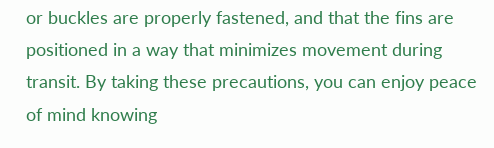or buckles are properly fastened, and that the fins are positioned in a way that minimizes movement during transit. By taking these precautions, you can enjoy peace of mind knowing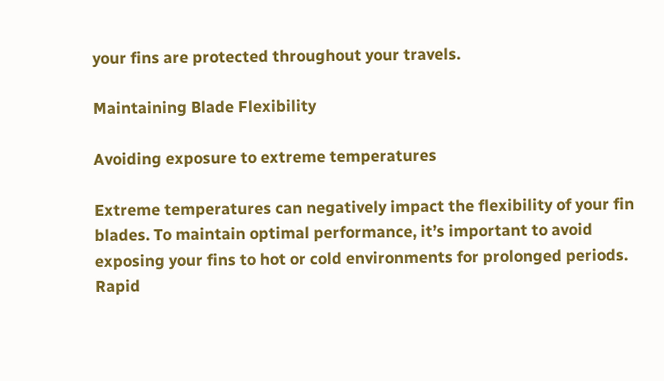your fins are protected throughout your travels.

Maintaining Blade Flexibility

Avoiding exposure to extreme temperatures

Extreme temperatures can negatively impact the flexibility of your fin blades. To maintain optimal performance, it’s important to avoid exposing your fins to hot or cold environments for prolonged periods. Rapid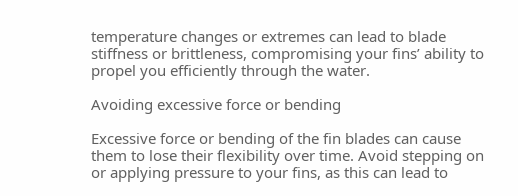temperature changes or extremes can lead to blade stiffness or brittleness, compromising your fins’ ability to propel you efficiently through the water.

Avoiding excessive force or bending

Excessive force or bending of the fin blades can cause them to lose their flexibility over time. Avoid stepping on or applying pressure to your fins, as this can lead to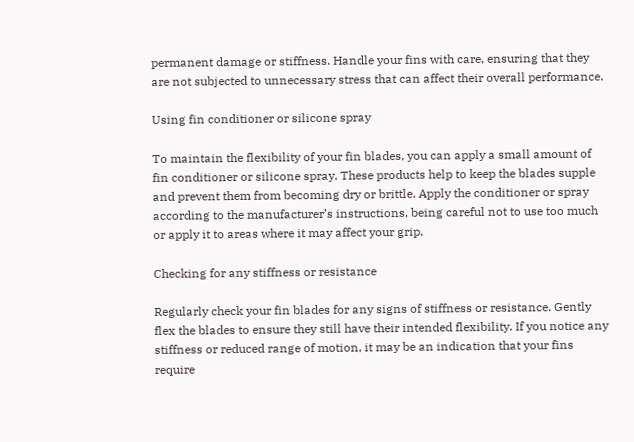permanent damage or stiffness. Handle your fins with care, ensuring that they are not subjected to unnecessary stress that can affect their overall performance.

Using fin conditioner or silicone spray

To maintain the flexibility of your fin blades, you can apply a small amount of fin conditioner or silicone spray. These products help to keep the blades supple and prevent them from becoming dry or brittle. Apply the conditioner or spray according to the manufacturer’s instructions, being careful not to use too much or apply it to areas where it may affect your grip.

Checking for any stiffness or resistance

Regularly check your fin blades for any signs of stiffness or resistance. Gently flex the blades to ensure they still have their intended flexibility. If you notice any stiffness or reduced range of motion, it may be an indication that your fins require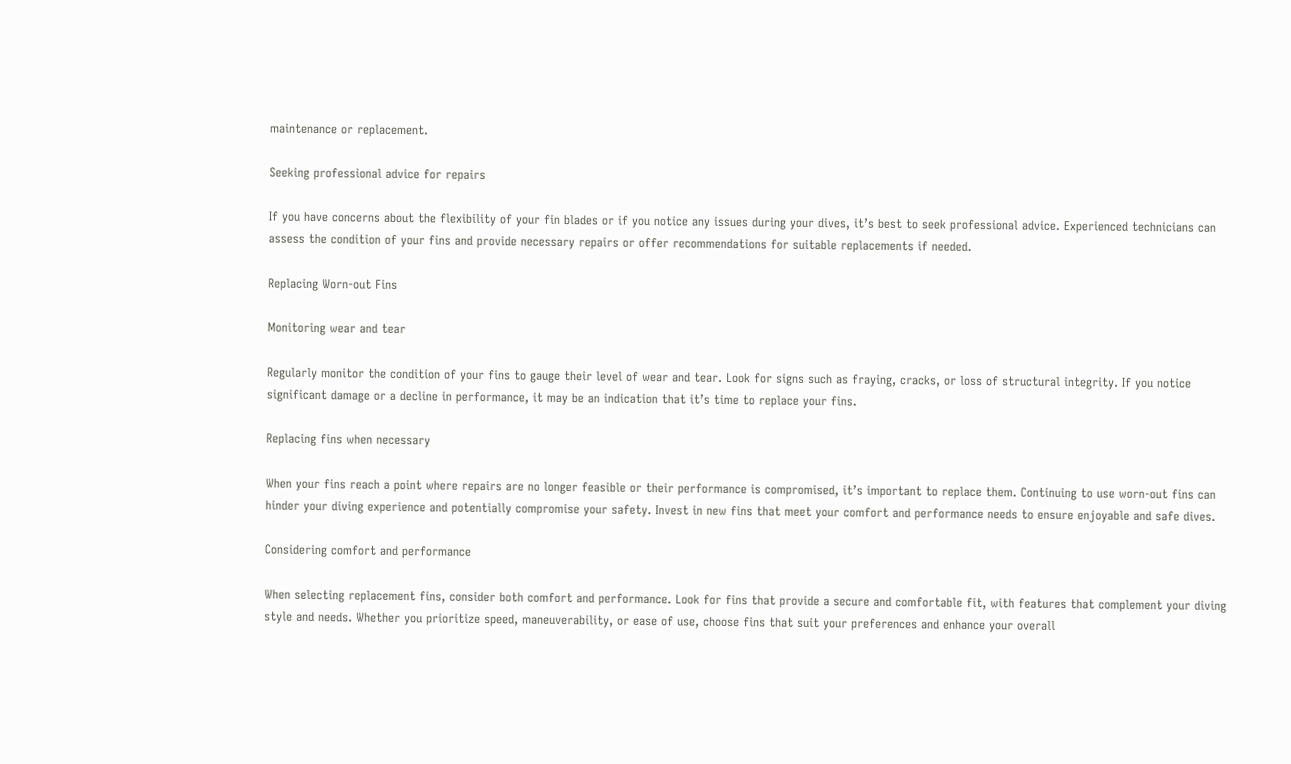maintenance or replacement.

Seeking professional advice for repairs

If you have concerns about the flexibility of your fin blades or if you notice any issues during your dives, it’s best to seek professional advice. Experienced technicians can assess the condition of your fins and provide necessary repairs or offer recommendations for suitable replacements if needed.

Replacing Worn-out Fins

Monitoring wear and tear

Regularly monitor the condition of your fins to gauge their level of wear and tear. Look for signs such as fraying, cracks, or loss of structural integrity. If you notice significant damage or a decline in performance, it may be an indication that it’s time to replace your fins.

Replacing fins when necessary

When your fins reach a point where repairs are no longer feasible or their performance is compromised, it’s important to replace them. Continuing to use worn-out fins can hinder your diving experience and potentially compromise your safety. Invest in new fins that meet your comfort and performance needs to ensure enjoyable and safe dives.

Considering comfort and performance

When selecting replacement fins, consider both comfort and performance. Look for fins that provide a secure and comfortable fit, with features that complement your diving style and needs. Whether you prioritize speed, maneuverability, or ease of use, choose fins that suit your preferences and enhance your overall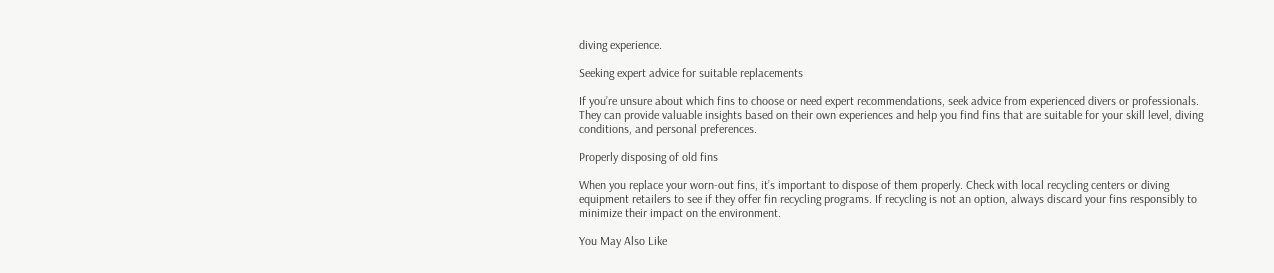diving experience.

Seeking expert advice for suitable replacements

If you’re unsure about which fins to choose or need expert recommendations, seek advice from experienced divers or professionals. They can provide valuable insights based on their own experiences and help you find fins that are suitable for your skill level, diving conditions, and personal preferences.

Properly disposing of old fins

When you replace your worn-out fins, it’s important to dispose of them properly. Check with local recycling centers or diving equipment retailers to see if they offer fin recycling programs. If recycling is not an option, always discard your fins responsibly to minimize their impact on the environment.

You May Also Like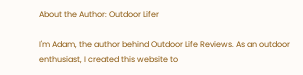About the Author: Outdoor Lifer

I'm Adam, the author behind Outdoor Life Reviews. As an outdoor enthusiast, I created this website to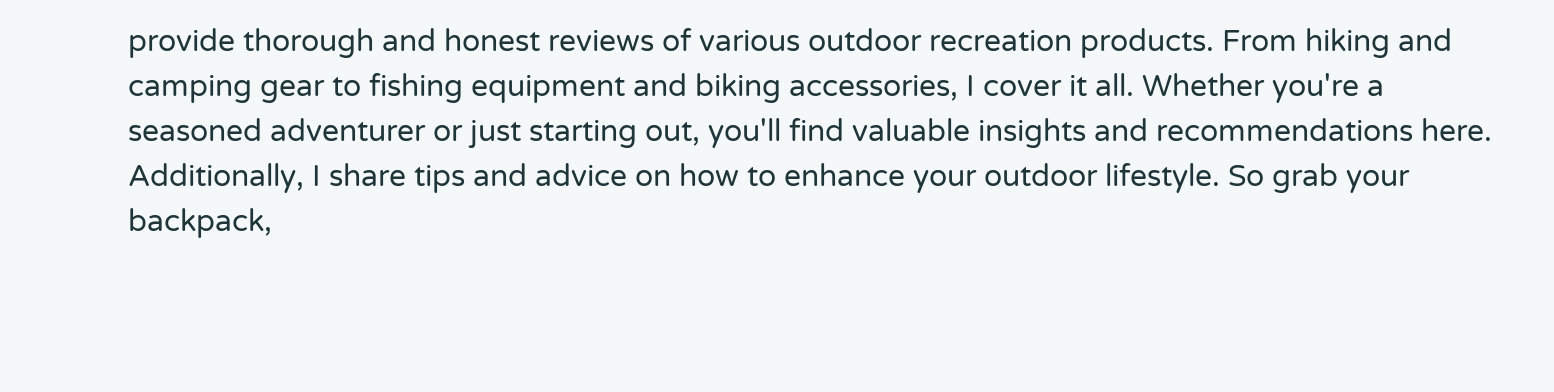provide thorough and honest reviews of various outdoor recreation products. From hiking and camping gear to fishing equipment and biking accessories, I cover it all. Whether you're a seasoned adventurer or just starting out, you'll find valuable insights and recommendations here. Additionally, I share tips and advice on how to enhance your outdoor lifestyle. So grab your backpack,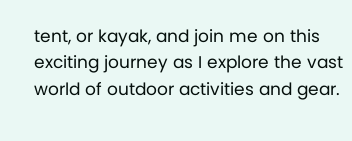tent, or kayak, and join me on this exciting journey as I explore the vast world of outdoor activities and gear.